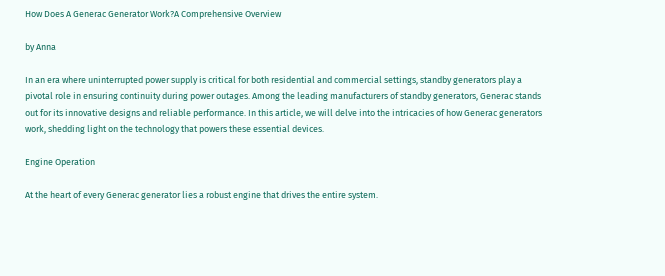How Does A Generac Generator Work?A Comprehensive Overview

by Anna

In an era where uninterrupted power supply is critical for both residential and commercial settings, standby generators play a pivotal role in ensuring continuity during power outages. Among the leading manufacturers of standby generators, Generac stands out for its innovative designs and reliable performance. In this article, we will delve into the intricacies of how Generac generators work, shedding light on the technology that powers these essential devices.

Engine Operation

At the heart of every Generac generator lies a robust engine that drives the entire system.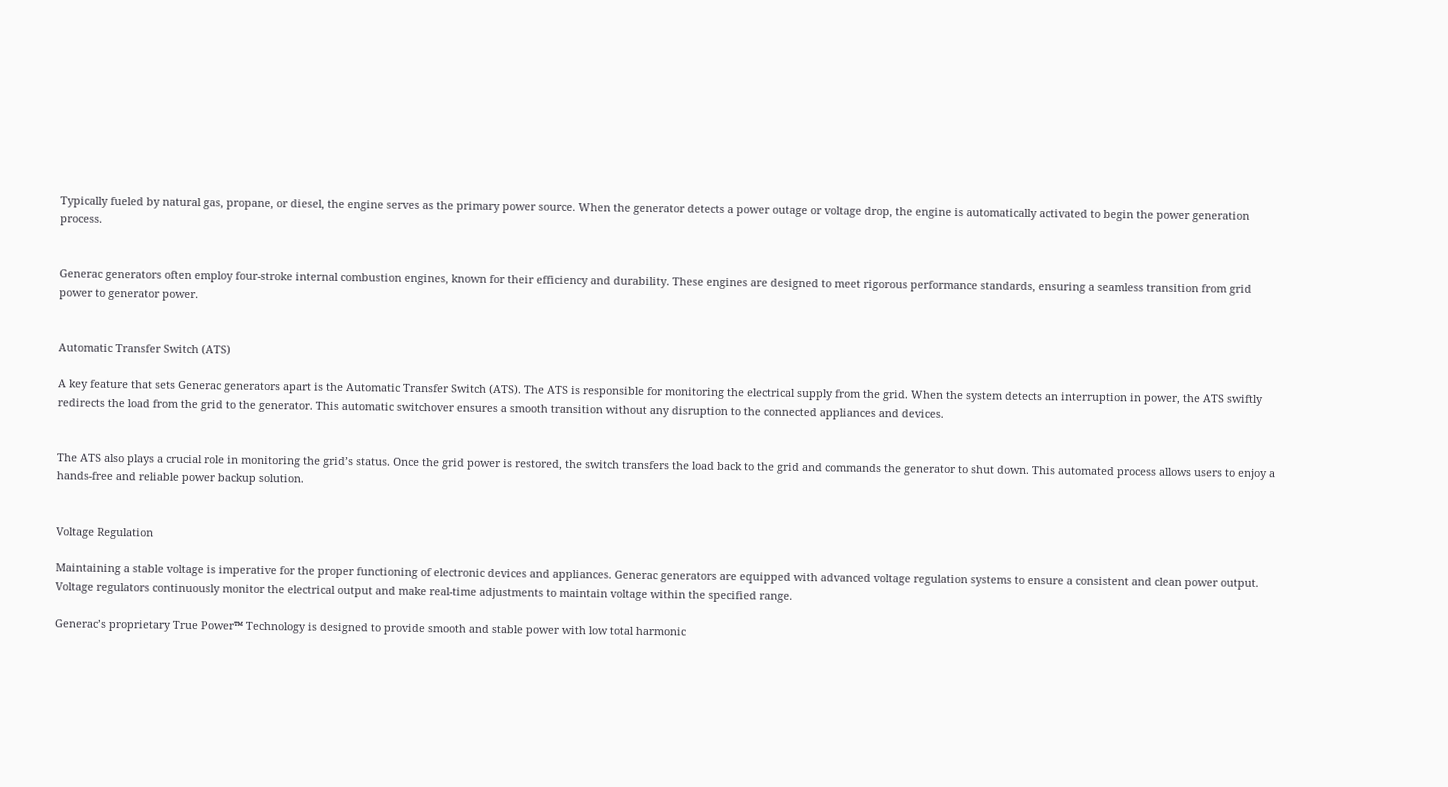Typically fueled by natural gas, propane, or diesel, the engine serves as the primary power source. When the generator detects a power outage or voltage drop, the engine is automatically activated to begin the power generation process.


Generac generators often employ four-stroke internal combustion engines, known for their efficiency and durability. These engines are designed to meet rigorous performance standards, ensuring a seamless transition from grid power to generator power.


Automatic Transfer Switch (ATS)

A key feature that sets Generac generators apart is the Automatic Transfer Switch (ATS). The ATS is responsible for monitoring the electrical supply from the grid. When the system detects an interruption in power, the ATS swiftly redirects the load from the grid to the generator. This automatic switchover ensures a smooth transition without any disruption to the connected appliances and devices.


The ATS also plays a crucial role in monitoring the grid’s status. Once the grid power is restored, the switch transfers the load back to the grid and commands the generator to shut down. This automated process allows users to enjoy a hands-free and reliable power backup solution.


Voltage Regulation

Maintaining a stable voltage is imperative for the proper functioning of electronic devices and appliances. Generac generators are equipped with advanced voltage regulation systems to ensure a consistent and clean power output. Voltage regulators continuously monitor the electrical output and make real-time adjustments to maintain voltage within the specified range.

Generac’s proprietary True Power™ Technology is designed to provide smooth and stable power with low total harmonic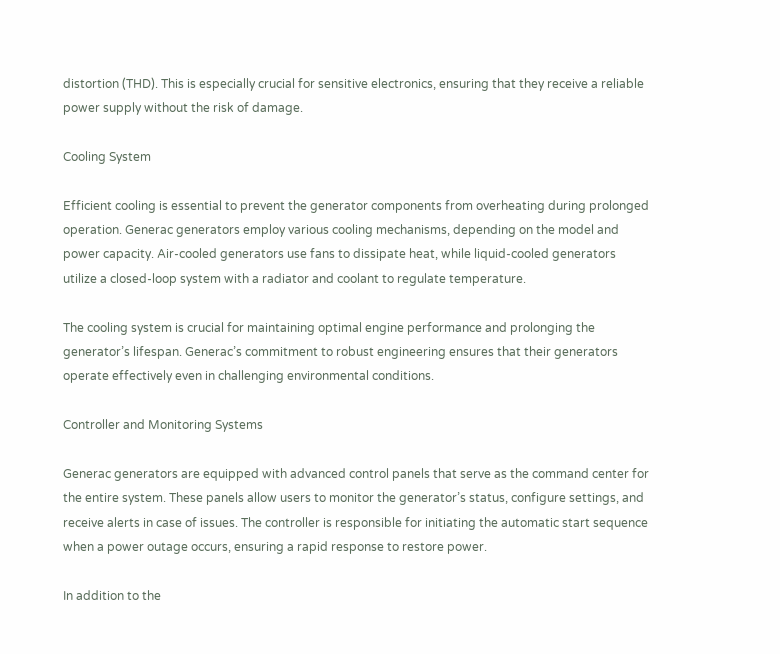distortion (THD). This is especially crucial for sensitive electronics, ensuring that they receive a reliable power supply without the risk of damage.

Cooling System

Efficient cooling is essential to prevent the generator components from overheating during prolonged operation. Generac generators employ various cooling mechanisms, depending on the model and power capacity. Air-cooled generators use fans to dissipate heat, while liquid-cooled generators utilize a closed-loop system with a radiator and coolant to regulate temperature.

The cooling system is crucial for maintaining optimal engine performance and prolonging the generator’s lifespan. Generac’s commitment to robust engineering ensures that their generators operate effectively even in challenging environmental conditions.

Controller and Monitoring Systems

Generac generators are equipped with advanced control panels that serve as the command center for the entire system. These panels allow users to monitor the generator’s status, configure settings, and receive alerts in case of issues. The controller is responsible for initiating the automatic start sequence when a power outage occurs, ensuring a rapid response to restore power.

In addition to the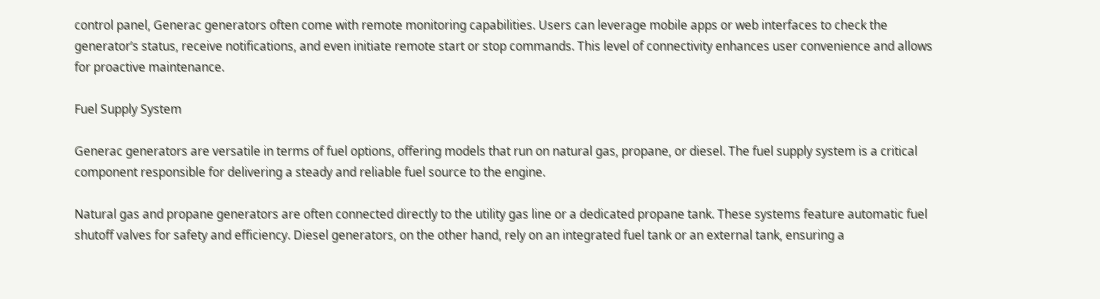control panel, Generac generators often come with remote monitoring capabilities. Users can leverage mobile apps or web interfaces to check the generator’s status, receive notifications, and even initiate remote start or stop commands. This level of connectivity enhances user convenience and allows for proactive maintenance.

Fuel Supply System

Generac generators are versatile in terms of fuel options, offering models that run on natural gas, propane, or diesel. The fuel supply system is a critical component responsible for delivering a steady and reliable fuel source to the engine.

Natural gas and propane generators are often connected directly to the utility gas line or a dedicated propane tank. These systems feature automatic fuel shutoff valves for safety and efficiency. Diesel generators, on the other hand, rely on an integrated fuel tank or an external tank, ensuring a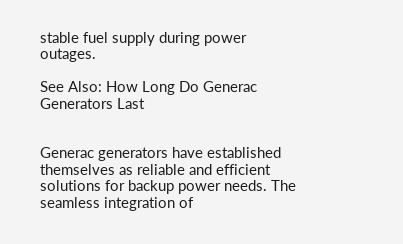stable fuel supply during power outages.

See Also: How Long Do Generac Generators Last


Generac generators have established themselves as reliable and efficient solutions for backup power needs. The seamless integration of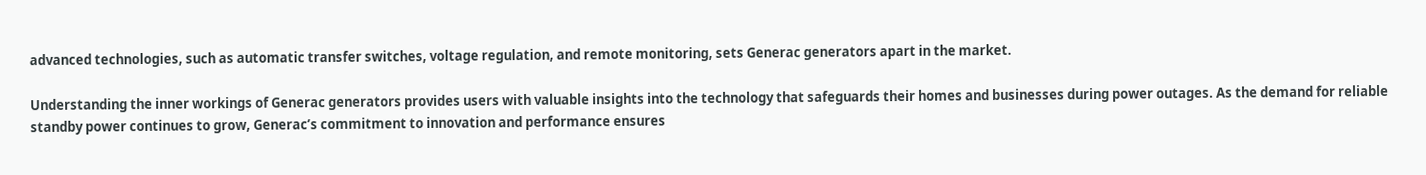advanced technologies, such as automatic transfer switches, voltage regulation, and remote monitoring, sets Generac generators apart in the market.

Understanding the inner workings of Generac generators provides users with valuable insights into the technology that safeguards their homes and businesses during power outages. As the demand for reliable standby power continues to grow, Generac’s commitment to innovation and performance ensures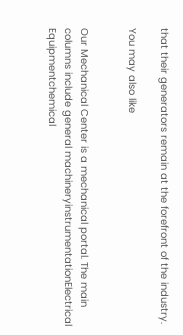that their generators remain at the forefront of the industry.

You may also like


Our Mechanical Center is a mechanical portal. The main columns include general machineryinstrumentationElectrical Equipmentchemical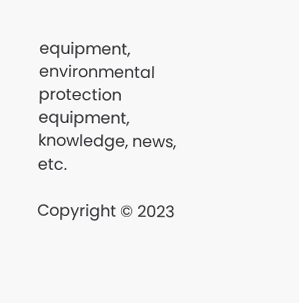equipment, environmental protection equipment, knowledge, news, etc.

Copyright © 2023